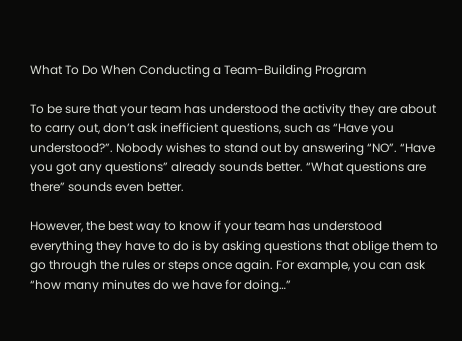What To Do When Conducting a Team-Building Program

To be sure that your team has understood the activity they are about to carry out, don’t ask inefficient questions, such as “Have you understood?”. Nobody wishes to stand out by answering “NO”. “Have you got any questions” already sounds better. “What questions are there” sounds even better.

However, the best way to know if your team has understood everything they have to do is by asking questions that oblige them to go through the rules or steps once again. For example, you can ask “how many minutes do we have for doing…”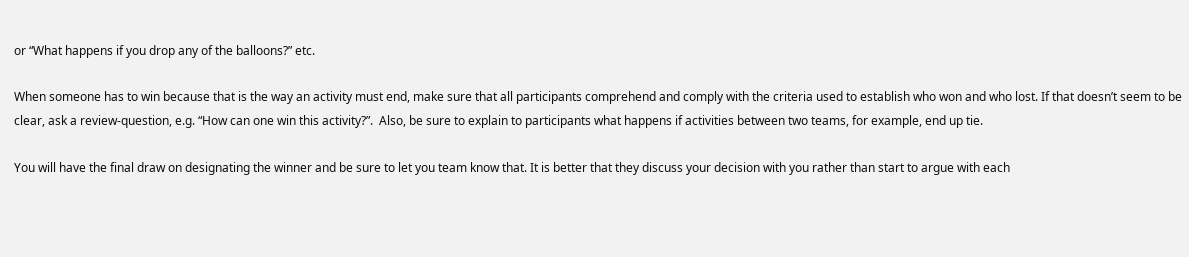or “What happens if you drop any of the balloons?” etc.

When someone has to win because that is the way an activity must end, make sure that all participants comprehend and comply with the criteria used to establish who won and who lost. If that doesn’t seem to be clear, ask a review-question, e.g. “How can one win this activity?”.  Also, be sure to explain to participants what happens if activities between two teams, for example, end up tie.

You will have the final draw on designating the winner and be sure to let you team know that. It is better that they discuss your decision with you rather than start to argue with each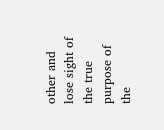other and lose sight of the true purpose of the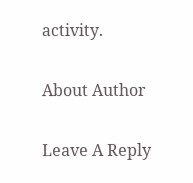activity.

About Author

Leave A Reply